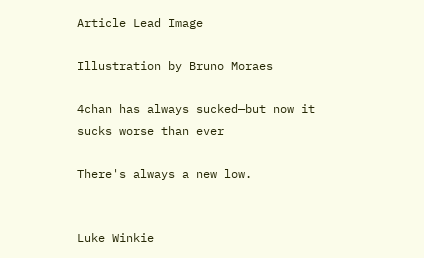Article Lead Image

Illustration by Bruno Moraes

4chan has always sucked—but now it sucks worse than ever

There's always a new low.


Luke Winkie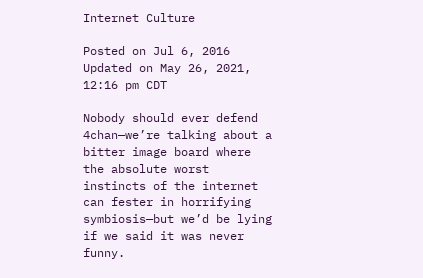Internet Culture

Posted on Jul 6, 2016   Updated on May 26, 2021, 12:16 pm CDT

Nobody should ever defend 4chan—we’re talking about a bitter image board where the absolute worst instincts of the internet can fester in horrifying symbiosis—but we’d be lying if we said it was never funny.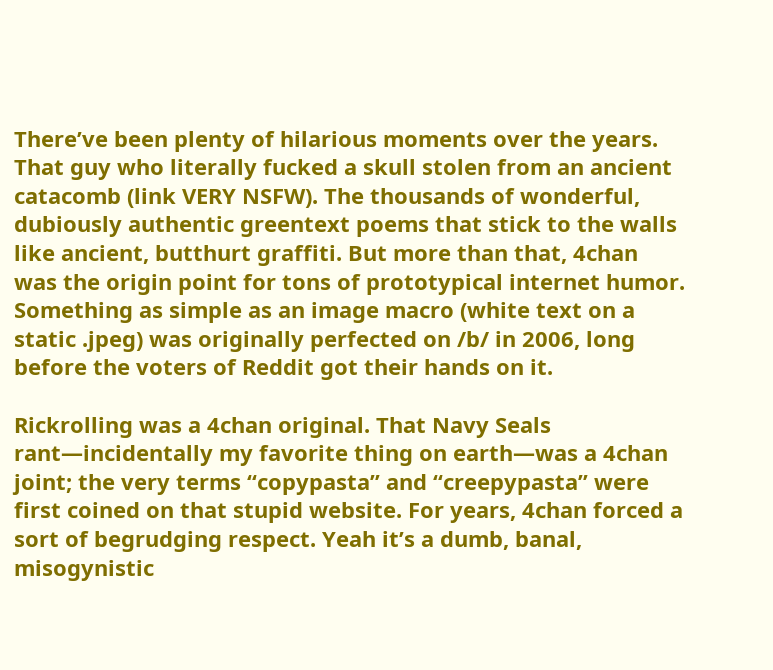There’ve been plenty of hilarious moments over the years. That guy who literally fucked a skull stolen from an ancient catacomb (link VERY NSFW). The thousands of wonderful, dubiously authentic greentext poems that stick to the walls like ancient, butthurt graffiti. But more than that, 4chan was the origin point for tons of prototypical internet humor. Something as simple as an image macro (white text on a static .jpeg) was originally perfected on /b/ in 2006, long before the voters of Reddit got their hands on it.

Rickrolling was a 4chan original. That Navy Seals rant—incidentally my favorite thing on earth—was a 4chan joint; the very terms “copypasta” and “creepypasta” were first coined on that stupid website. For years, 4chan forced a sort of begrudging respect. Yeah it’s a dumb, banal, misogynistic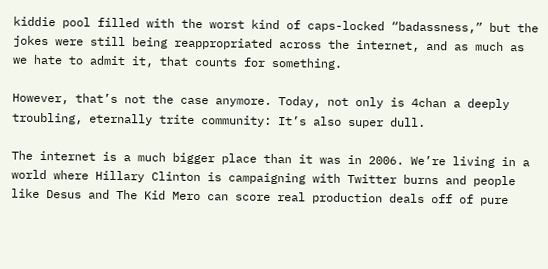kiddie pool filled with the worst kind of caps-locked “badassness,” but the jokes were still being reappropriated across the internet, and as much as we hate to admit it, that counts for something.

However, that’s not the case anymore. Today, not only is 4chan a deeply troubling, eternally trite community: It’s also super dull.

The internet is a much bigger place than it was in 2006. We’re living in a world where Hillary Clinton is campaigning with Twitter burns and people like Desus and The Kid Mero can score real production deals off of pure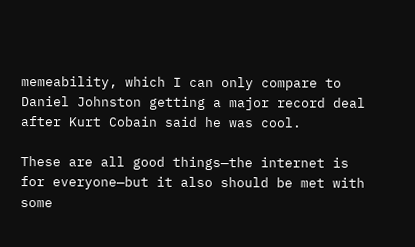memeability, which I can only compare to Daniel Johnston getting a major record deal after Kurt Cobain said he was cool.

These are all good things—the internet is for everyone—but it also should be met with some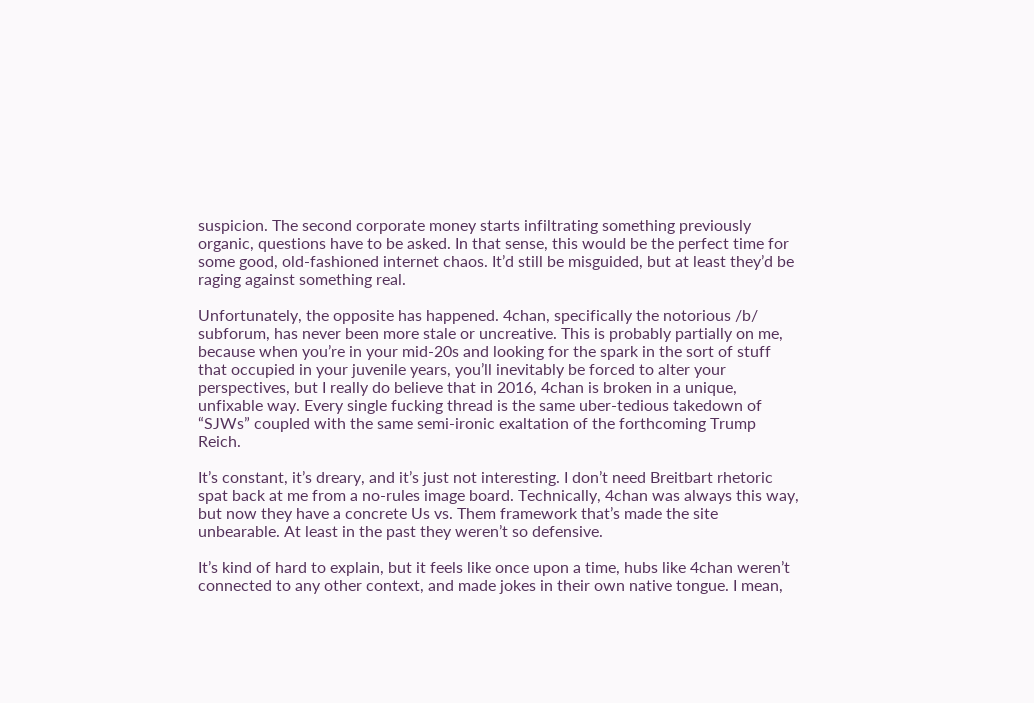suspicion. The second corporate money starts infiltrating something previously organic, questions have to be asked. In that sense, this would be the perfect time for some good, old-fashioned internet chaos. It’d still be misguided, but at least they’d be raging against something real.

Unfortunately, the opposite has happened. 4chan, specifically the notorious /b/ subforum, has never been more stale or uncreative. This is probably partially on me, because when you’re in your mid-20s and looking for the spark in the sort of stuff that occupied in your juvenile years, you’ll inevitably be forced to alter your perspectives, but I really do believe that in 2016, 4chan is broken in a unique, unfixable way. Every single fucking thread is the same uber-tedious takedown of “SJWs” coupled with the same semi-ironic exaltation of the forthcoming Trump Reich.

It’s constant, it’s dreary, and it’s just not interesting. I don’t need Breitbart rhetoric spat back at me from a no-rules image board. Technically, 4chan was always this way, but now they have a concrete Us vs. Them framework that’s made the site unbearable. At least in the past they weren’t so defensive.

It’s kind of hard to explain, but it feels like once upon a time, hubs like 4chan weren’t connected to any other context, and made jokes in their own native tongue. I mean,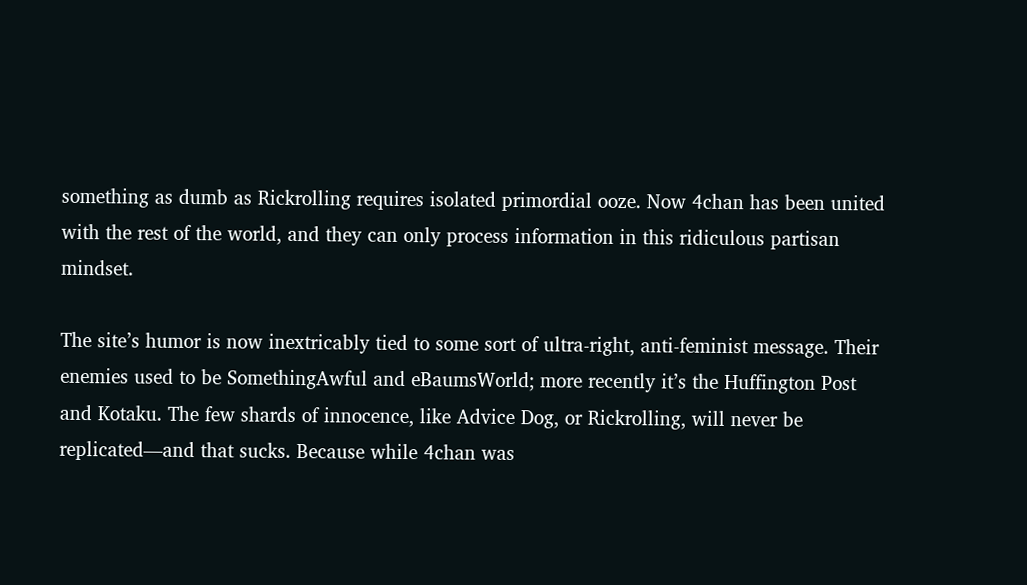something as dumb as Rickrolling requires isolated primordial ooze. Now 4chan has been united with the rest of the world, and they can only process information in this ridiculous partisan mindset.

The site’s humor is now inextricably tied to some sort of ultra-right, anti-feminist message. Their enemies used to be SomethingAwful and eBaumsWorld; more recently it’s the Huffington Post and Kotaku. The few shards of innocence, like Advice Dog, or Rickrolling, will never be replicated—and that sucks. Because while 4chan was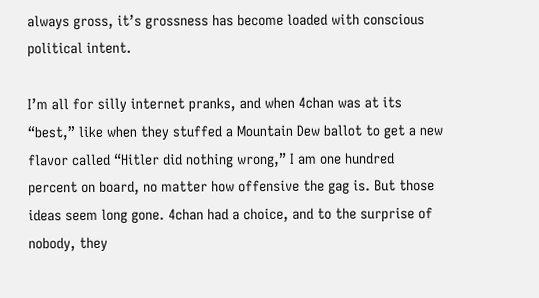always gross, it’s grossness has become loaded with conscious political intent.

I’m all for silly internet pranks, and when 4chan was at its “best,” like when they stuffed a Mountain Dew ballot to get a new flavor called “Hitler did nothing wrong,” I am one hundred percent on board, no matter how offensive the gag is. But those ideas seem long gone. 4chan had a choice, and to the surprise of nobody, they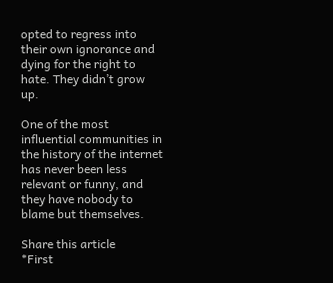opted to regress into their own ignorance and dying for the right to hate. They didn’t grow up.

One of the most influential communities in the history of the internet has never been less relevant or funny, and they have nobody to blame but themselves.

Share this article
*First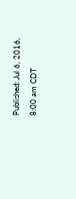Published: Jul 6, 2016, 8:00 am CDT